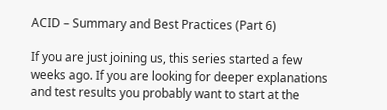ACID – Summary and Best Practices (Part 6)

If you are just joining us, this series started a few weeks ago. If you are looking for deeper explanations and test results you probably want to start at the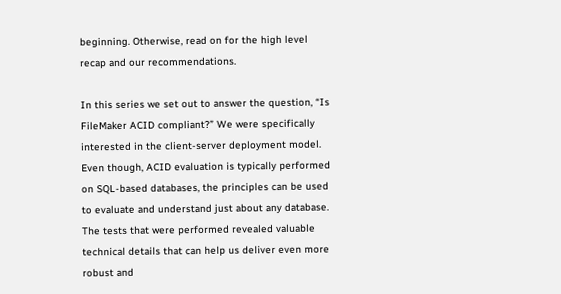beginning. Otherwise, read on for the high level recap and our recommendations.

In this series we set out to answer the question, “Is FileMaker ACID compliant?” We were specifically interested in the client-server deployment model. Even though, ACID evaluation is typically performed on SQL-based databases, the principles can be used to evaluate and understand just about any database. The tests that were performed revealed valuable technical details that can help us deliver even more robust and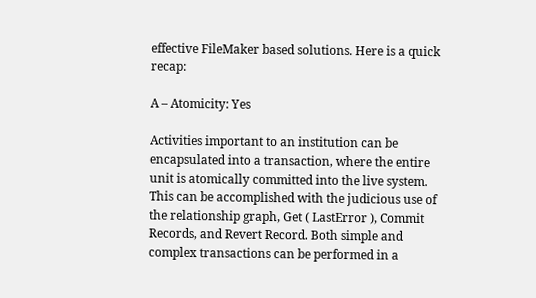effective FileMaker based solutions. Here is a quick recap:

A – Atomicity: Yes

Activities important to an institution can be encapsulated into a transaction, where the entire unit is atomically committed into the live system. This can be accomplished with the judicious use of the relationship graph, Get ( LastError ), Commit Records, and Revert Record. Both simple and complex transactions can be performed in a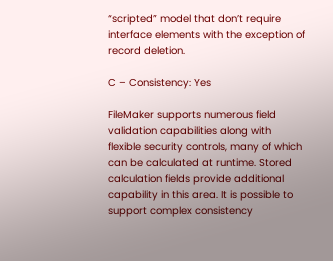“scripted” model that don’t require interface elements with the exception of record deletion.

C – Consistency: Yes

FileMaker supports numerous field validation capabilities along with flexible security controls, many of which can be calculated at runtime. Stored calculation fields provide additional capability in this area. It is possible to support complex consistency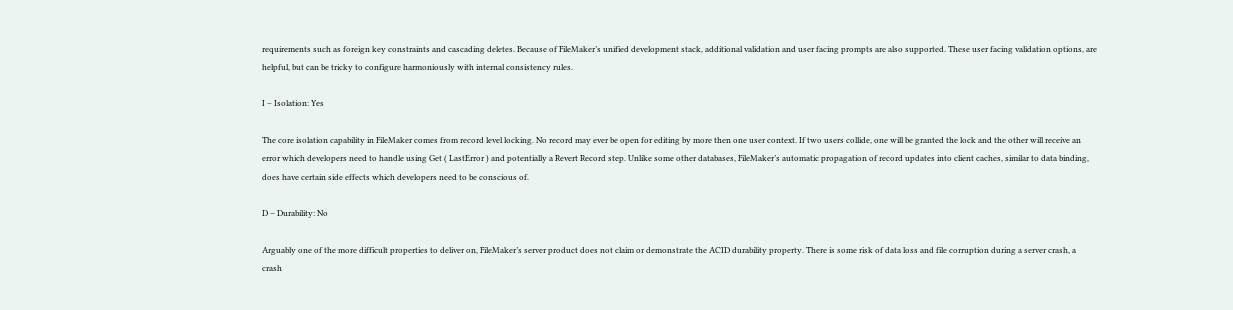requirements such as foreign key constraints and cascading deletes. Because of FileMaker’s unified development stack, additional validation and user facing prompts are also supported. These user facing validation options, are helpful, but can be tricky to configure harmoniously with internal consistency rules.

I – Isolation: Yes

The core isolation capability in FileMaker comes from record level locking. No record may ever be open for editing by more then one user context. If two users collide, one will be granted the lock and the other will receive an error which developers need to handle using Get ( LastError ) and potentially a Revert Record step. Unlike some other databases, FileMaker’s automatic propagation of record updates into client caches, similar to data binding, does have certain side effects which developers need to be conscious of.

D – Durability: No

Arguably one of the more difficult properties to deliver on, FileMaker’s server product does not claim or demonstrate the ACID durability property. There is some risk of data loss and file corruption during a server crash, a crash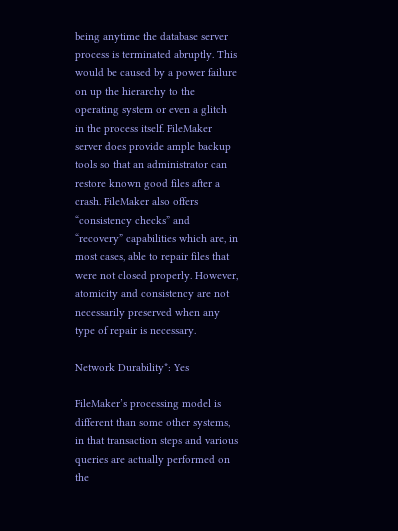being anytime the database server process is terminated abruptly. This would be caused by a power failure on up the hierarchy to the operating system or even a glitch in the process itself. FileMaker server does provide ample backup tools so that an administrator can restore known good files after a crash. FileMaker also offers “consistency checks” and “recovery” capabilities which are, in most cases, able to repair files that were not closed properly. However, atomicity and consistency are not necessarily preserved when any type of repair is necessary.

Network Durability*: Yes

FileMaker’s processing model is different than some other systems, in that transaction steps and various queries are actually performed on the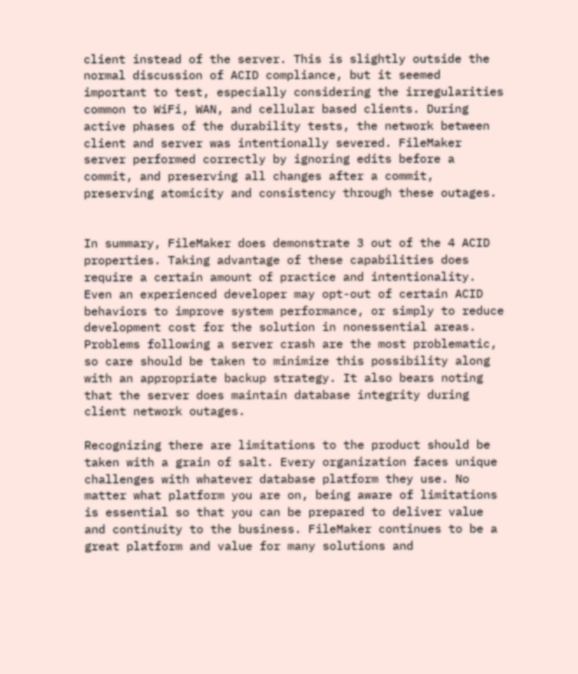client instead of the server. This is slightly outside the normal discussion of ACID compliance, but it seemed important to test, especially considering the irregularities common to WiFi, WAN, and cellular based clients. During active phases of the durability tests, the network between client and server was intentionally severed. FileMaker server performed correctly by ignoring edits before a commit, and preserving all changes after a commit, preserving atomicity and consistency through these outages.


In summary, FileMaker does demonstrate 3 out of the 4 ACID properties. Taking advantage of these capabilities does require a certain amount of practice and intentionality. Even an experienced developer may opt-out of certain ACID behaviors to improve system performance, or simply to reduce development cost for the solution in nonessential areas. Problems following a server crash are the most problematic, so care should be taken to minimize this possibility along with an appropriate backup strategy. It also bears noting that the server does maintain database integrity during client network outages.

Recognizing there are limitations to the product should be taken with a grain of salt. Every organization faces unique challenges with whatever database platform they use. No matter what platform you are on, being aware of limitations is essential so that you can be prepared to deliver value and continuity to the business. FileMaker continues to be a great platform and value for many solutions and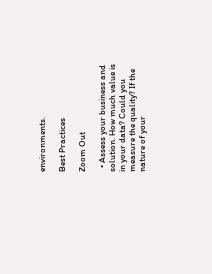environments.

Best Practices

Zoom Out

  • Assess your business and solution. How much value is in your data? Could you measure the quality? If the nature of your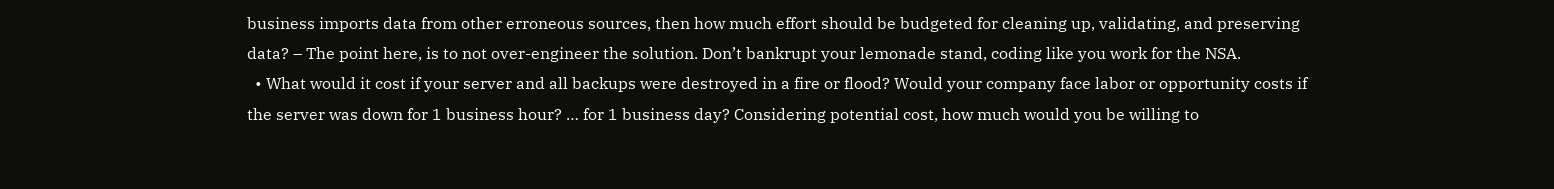business imports data from other erroneous sources, then how much effort should be budgeted for cleaning up, validating, and preserving data? – The point here, is to not over-engineer the solution. Don’t bankrupt your lemonade stand, coding like you work for the NSA.
  • What would it cost if your server and all backups were destroyed in a fire or flood? Would your company face labor or opportunity costs if the server was down for 1 business hour? … for 1 business day? Considering potential cost, how much would you be willing to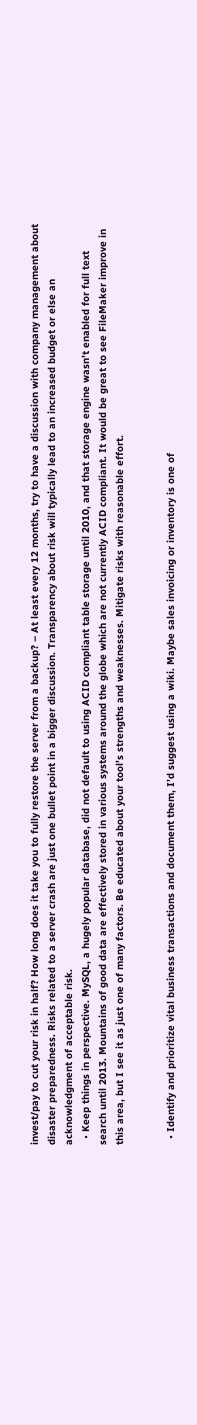invest/pay to cut your risk in half? How long does it take you to fully restore the server from a backup? – At least every 12 months, try to have a discussion with company management about disaster preparedness. Risks related to a server crash are just one bullet point in a bigger discussion. Transparency about risk will typically lead to an increased budget or else an acknowledgment of acceptable risk.
  • Keep things in perspective. MySQL, a hugely popular database, did not default to using ACID compliant table storage until 2010, and that storage engine wasn’t enabled for full text search until 2013. Mountains of good data are effectively stored in various systems around the globe which are not currently ACID compliant. It would be great to see FileMaker improve in this area, but I see it as just one of many factors. Be educated about your tool’s strengths and weaknesses. Mitigate risks with reasonable effort.


  • Identify and prioritize vital business transactions and document them, I’d suggest using a wiki. Maybe sales invoicing or inventory is one of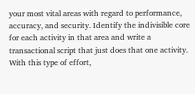your most vital areas with regard to performance, accuracy, and security. Identify the indivisible core for each activity in that area and write a transactional script that just does that one activity. With this type of effort,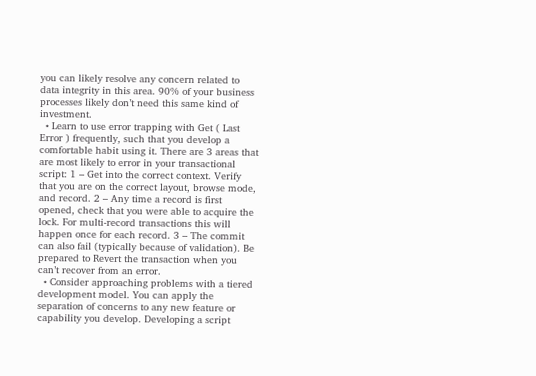you can likely resolve any concern related to data integrity in this area. 90% of your business processes likely don’t need this same kind of investment.
  • Learn to use error trapping with Get ( Last Error ) frequently, such that you develop a comfortable habit using it. There are 3 areas that are most likely to error in your transactional script: 1 – Get into the correct context. Verify that you are on the correct layout, browse mode, and record. 2 – Any time a record is first opened, check that you were able to acquire the lock. For multi-record transactions this will happen once for each record. 3 – The commit can also fail (typically because of validation). Be prepared to Revert the transaction when you can’t recover from an error.
  • Consider approaching problems with a tiered development model. You can apply the separation of concerns to any new feature or capability you develop. Developing a script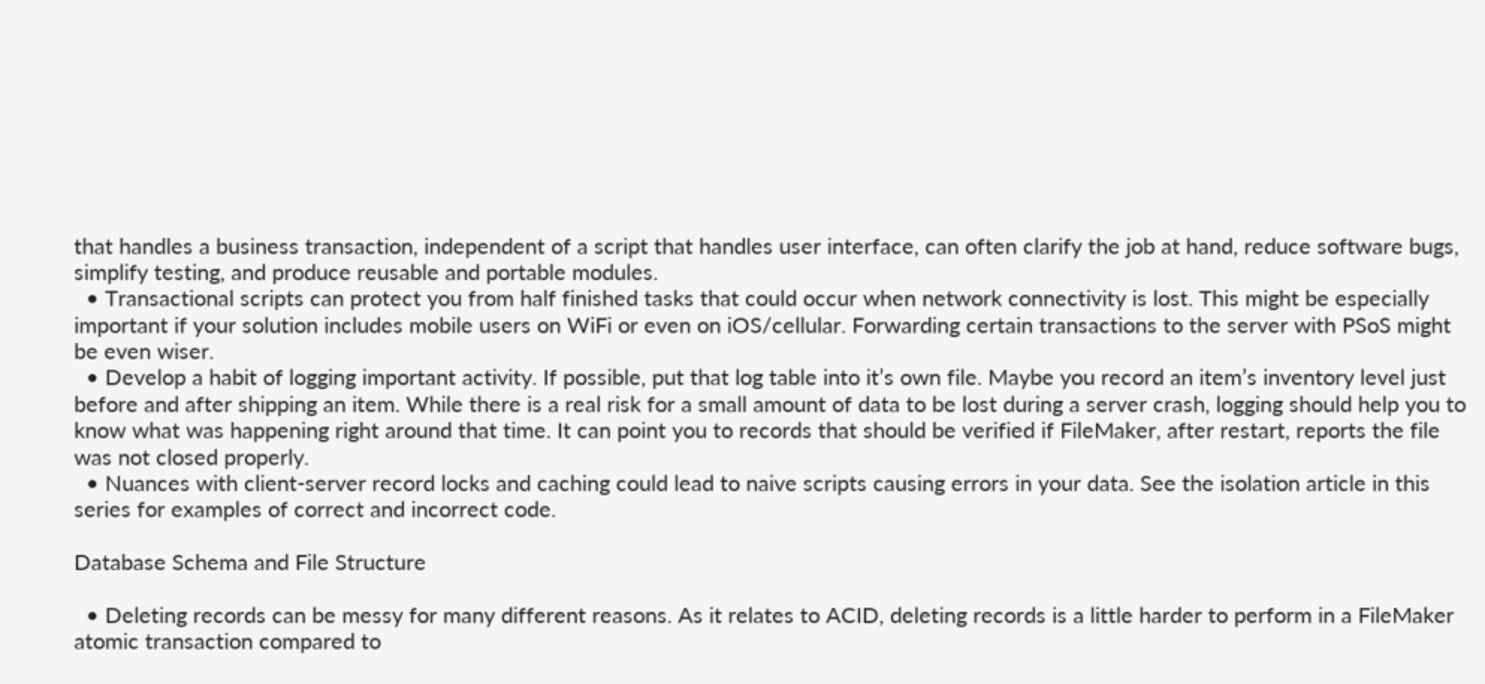that handles a business transaction, independent of a script that handles user interface, can often clarify the job at hand, reduce software bugs, simplify testing, and produce reusable and portable modules.
  • Transactional scripts can protect you from half finished tasks that could occur when network connectivity is lost. This might be especially important if your solution includes mobile users on WiFi or even on iOS/cellular. Forwarding certain transactions to the server with PSoS might be even wiser.
  • Develop a habit of logging important activity. If possible, put that log table into it’s own file. Maybe you record an item’s inventory level just before and after shipping an item. While there is a real risk for a small amount of data to be lost during a server crash, logging should help you to know what was happening right around that time. It can point you to records that should be verified if FileMaker, after restart, reports the file was not closed properly.
  • Nuances with client-server record locks and caching could lead to naive scripts causing errors in your data. See the isolation article in this series for examples of correct and incorrect code.

Database Schema and File Structure

  • Deleting records can be messy for many different reasons. As it relates to ACID, deleting records is a little harder to perform in a FileMaker atomic transaction compared to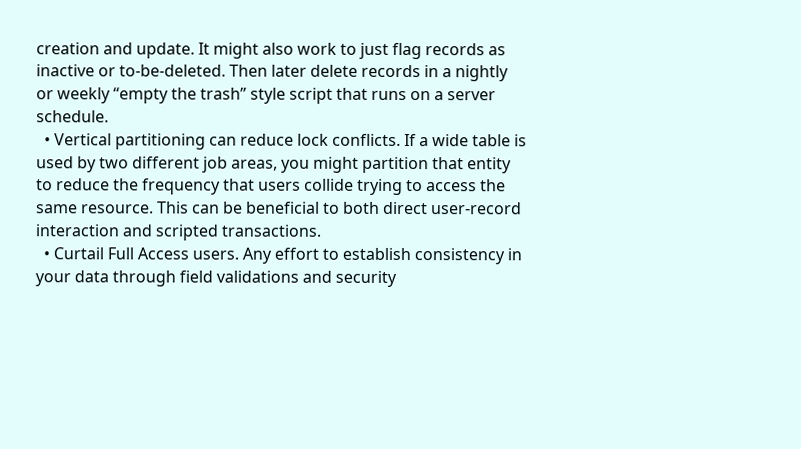creation and update. It might also work to just flag records as inactive or to-be-deleted. Then later delete records in a nightly or weekly “empty the trash” style script that runs on a server schedule.
  • Vertical partitioning can reduce lock conflicts. If a wide table is used by two different job areas, you might partition that entity to reduce the frequency that users collide trying to access the same resource. This can be beneficial to both direct user-record interaction and scripted transactions.
  • Curtail Full Access users. Any effort to establish consistency in your data through field validations and security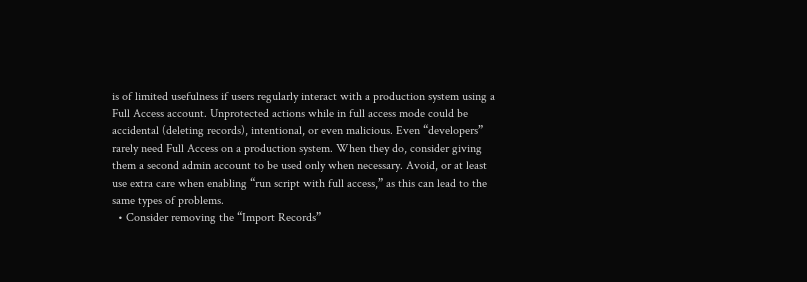is of limited usefulness if users regularly interact with a production system using a Full Access account. Unprotected actions while in full access mode could be accidental (deleting records), intentional, or even malicious. Even “developers” rarely need Full Access on a production system. When they do, consider giving them a second admin account to be used only when necessary. Avoid, or at least use extra care when enabling “run script with full access,” as this can lead to the same types of problems.
  • Consider removing the “Import Records”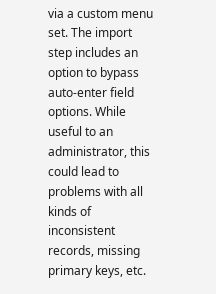via a custom menu set. The import step includes an option to bypass auto-enter field options. While useful to an administrator, this could lead to problems with all kinds of inconsistent records, missing primary keys, etc.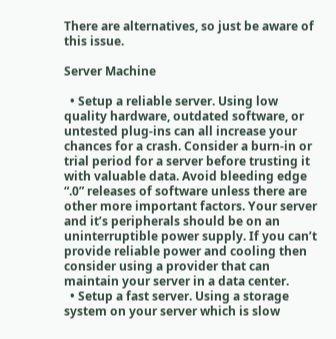There are alternatives, so just be aware of this issue.

Server Machine

  • Setup a reliable server. Using low quality hardware, outdated software, or untested plug-ins can all increase your chances for a crash. Consider a burn-in or trial period for a server before trusting it with valuable data. Avoid bleeding edge “.0” releases of software unless there are other more important factors. Your server and it’s peripherals should be on an uninterruptible power supply. If you can’t provide reliable power and cooling then consider using a provider that can maintain your server in a data center.
  • Setup a fast server. Using a storage system on your server which is slow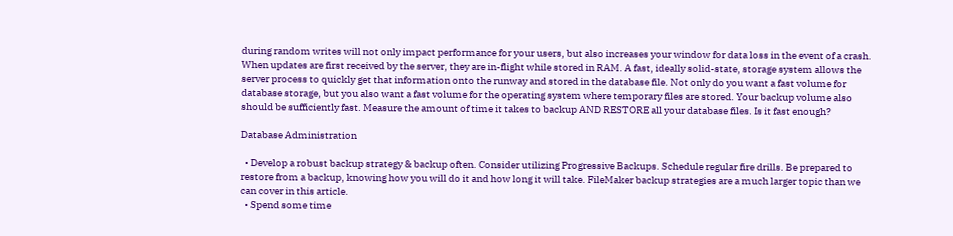during random writes will not only impact performance for your users, but also increases your window for data loss in the event of a crash. When updates are first received by the server, they are in-flight while stored in RAM. A fast, ideally solid-state, storage system allows the server process to quickly get that information onto the runway and stored in the database file. Not only do you want a fast volume for database storage, but you also want a fast volume for the operating system where temporary files are stored. Your backup volume also should be sufficiently fast. Measure the amount of time it takes to backup AND RESTORE all your database files. Is it fast enough?

Database Administration

  • Develop a robust backup strategy & backup often. Consider utilizing Progressive Backups. Schedule regular fire drills. Be prepared to restore from a backup, knowing how you will do it and how long it will take. FileMaker backup strategies are a much larger topic than we can cover in this article.
  • Spend some time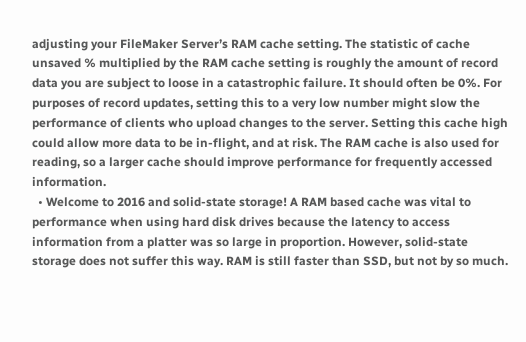adjusting your FileMaker Server’s RAM cache setting. The statistic of cache unsaved % multiplied by the RAM cache setting is roughly the amount of record data you are subject to loose in a catastrophic failure. It should often be 0%. For purposes of record updates, setting this to a very low number might slow the performance of clients who upload changes to the server. Setting this cache high could allow more data to be in-flight, and at risk. The RAM cache is also used for reading, so a larger cache should improve performance for frequently accessed information.
  • Welcome to 2016 and solid-state storage! A RAM based cache was vital to performance when using hard disk drives because the latency to access information from a platter was so large in proportion. However, solid-state storage does not suffer this way. RAM is still faster than SSD, but not by so much.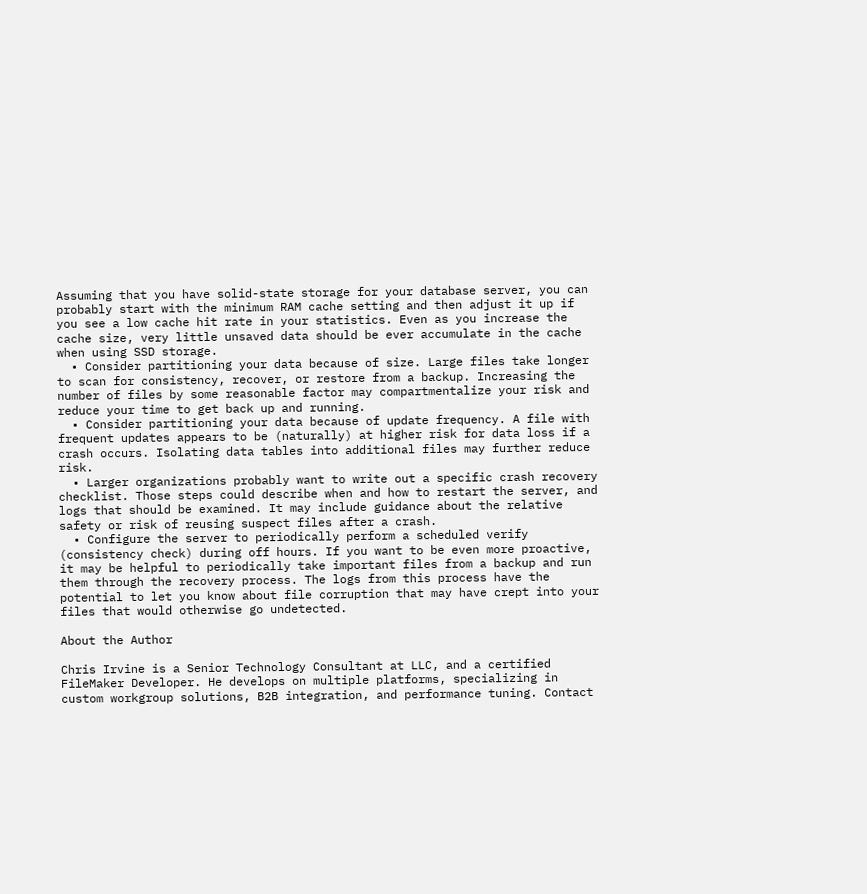Assuming that you have solid-state storage for your database server, you can probably start with the minimum RAM cache setting and then adjust it up if you see a low cache hit rate in your statistics. Even as you increase the cache size, very little unsaved data should be ever accumulate in the cache when using SSD storage.
  • Consider partitioning your data because of size. Large files take longer to scan for consistency, recover, or restore from a backup. Increasing the number of files by some reasonable factor may compartmentalize your risk and reduce your time to get back up and running.
  • Consider partitioning your data because of update frequency. A file with frequent updates appears to be (naturally) at higher risk for data loss if a crash occurs. Isolating data tables into additional files may further reduce risk.
  • Larger organizations probably want to write out a specific crash recovery checklist. Those steps could describe when and how to restart the server, and logs that should be examined. It may include guidance about the relative safety or risk of reusing suspect files after a crash.
  • Configure the server to periodically perform a scheduled verify (consistency check) during off hours. If you want to be even more proactive, it may be helpful to periodically take important files from a backup and run them through the recovery process. The logs from this process have the potential to let you know about file corruption that may have crept into your files that would otherwise go undetected.

About the Author

Chris Irvine is a Senior Technology Consultant at LLC, and a certified FileMaker Developer. He develops on multiple platforms, specializing in custom workgroup solutions, B2B integration, and performance tuning. Contact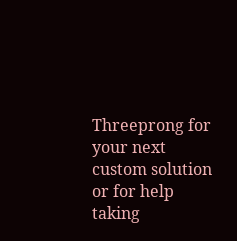Threeprong for your next custom solution or for help taking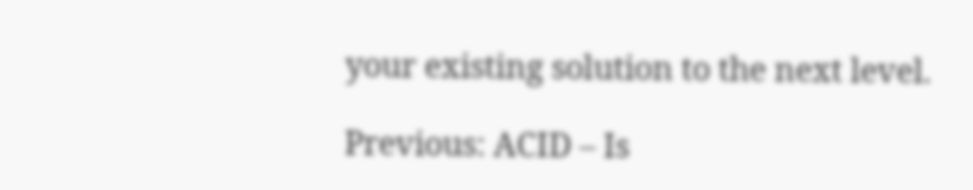your existing solution to the next level.

Previous: ACID – Is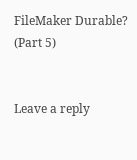FileMaker Durable? (Part 5)


Leave a reply